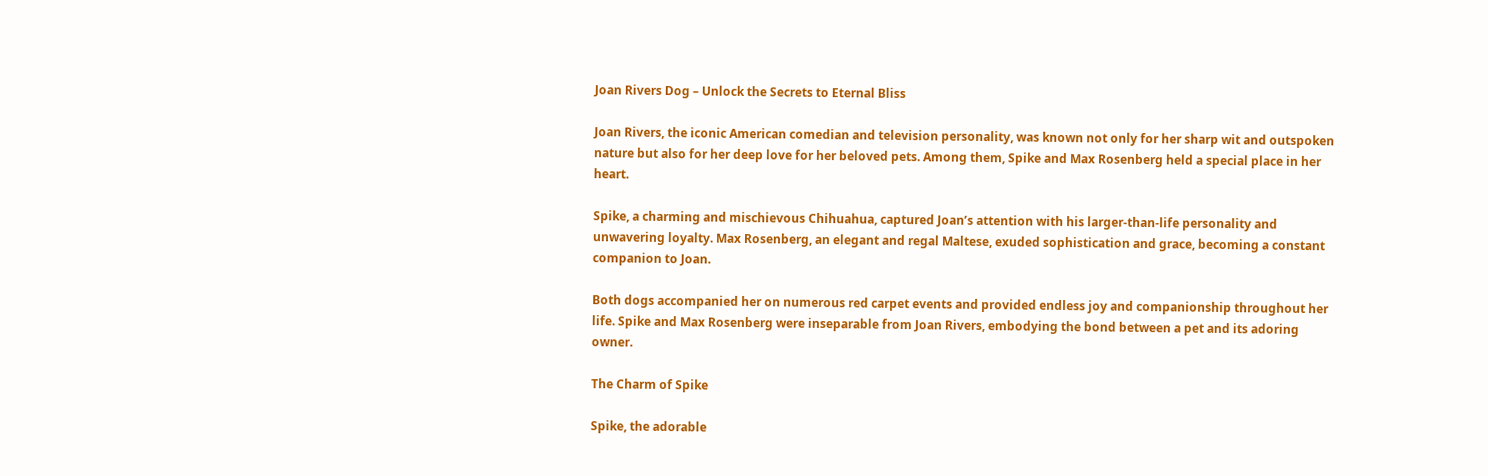Joan Rivers Dog – Unlock the Secrets to Eternal Bliss

Joan Rivers, the iconic American comedian and television personality, was known not only for her sharp wit and outspoken nature but also for her deep love for her beloved pets. Among them, Spike and Max Rosenberg held a special place in her heart.

Spike, a charming and mischievous Chihuahua, captured Joan’s attention with his larger-than-life personality and unwavering loyalty. Max Rosenberg, an elegant and regal Maltese, exuded sophistication and grace, becoming a constant companion to Joan.

Both dogs accompanied her on numerous red carpet events and provided endless joy and companionship throughout her life. Spike and Max Rosenberg were inseparable from Joan Rivers, embodying the bond between a pet and its adoring owner.

The Charm of Spike

Spike, the adorable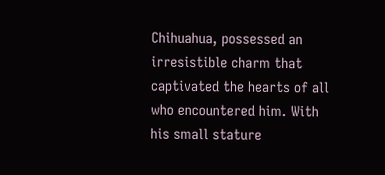Chihuahua, possessed an irresistible charm that captivated the hearts of all who encountered him. With his small stature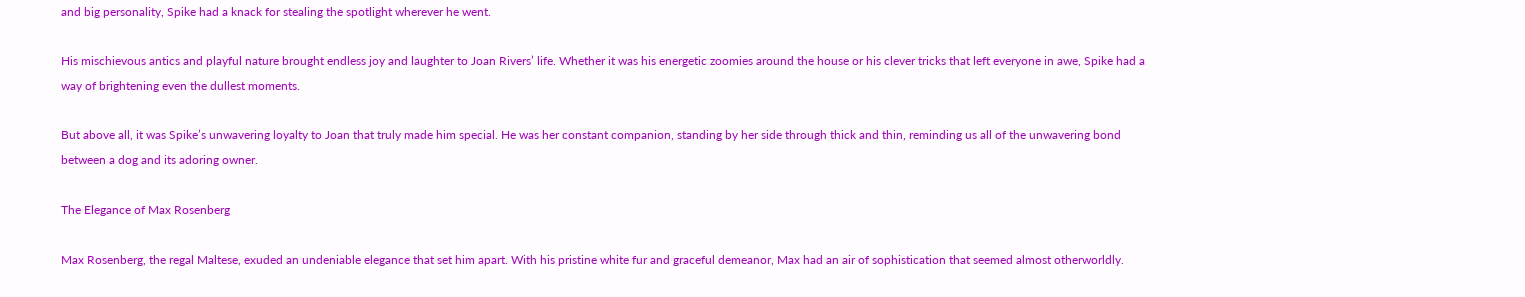and big personality, Spike had a knack for stealing the spotlight wherever he went.

His mischievous antics and playful nature brought endless joy and laughter to Joan Rivers’ life. Whether it was his energetic zoomies around the house or his clever tricks that left everyone in awe, Spike had a way of brightening even the dullest moments.

But above all, it was Spike’s unwavering loyalty to Joan that truly made him special. He was her constant companion, standing by her side through thick and thin, reminding us all of the unwavering bond between a dog and its adoring owner.

The Elegance of Max Rosenberg

Max Rosenberg, the regal Maltese, exuded an undeniable elegance that set him apart. With his pristine white fur and graceful demeanor, Max had an air of sophistication that seemed almost otherworldly.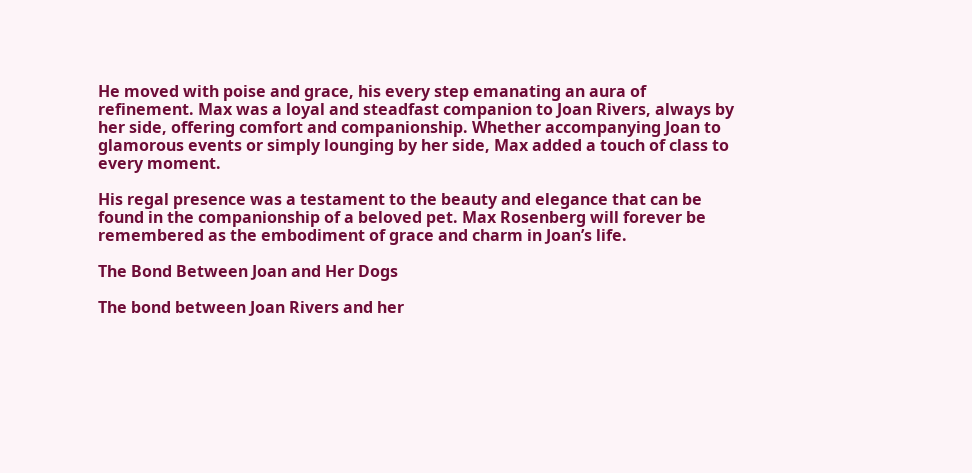He moved with poise and grace, his every step emanating an aura of refinement. Max was a loyal and steadfast companion to Joan Rivers, always by her side, offering comfort and companionship. Whether accompanying Joan to glamorous events or simply lounging by her side, Max added a touch of class to every moment.

His regal presence was a testament to the beauty and elegance that can be found in the companionship of a beloved pet. Max Rosenberg will forever be remembered as the embodiment of grace and charm in Joan’s life.

The Bond Between Joan and Her Dogs

The bond between Joan Rivers and her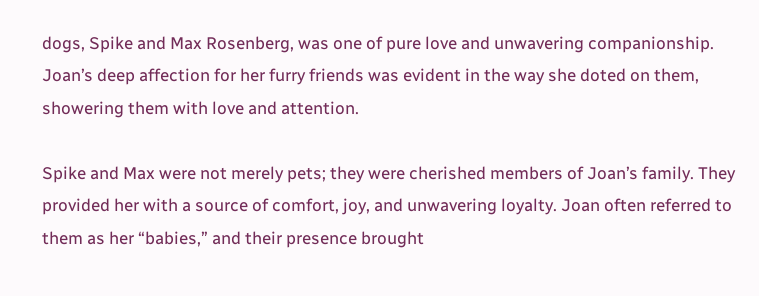dogs, Spike and Max Rosenberg, was one of pure love and unwavering companionship. Joan’s deep affection for her furry friends was evident in the way she doted on them, showering them with love and attention.

Spike and Max were not merely pets; they were cherished members of Joan’s family. They provided her with a source of comfort, joy, and unwavering loyalty. Joan often referred to them as her “babies,” and their presence brought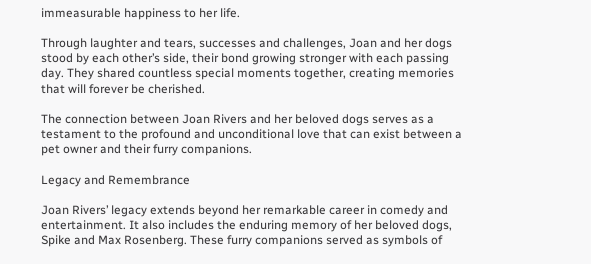immeasurable happiness to her life.

Through laughter and tears, successes and challenges, Joan and her dogs stood by each other’s side, their bond growing stronger with each passing day. They shared countless special moments together, creating memories that will forever be cherished.

The connection between Joan Rivers and her beloved dogs serves as a testament to the profound and unconditional love that can exist between a pet owner and their furry companions.

Legacy and Remembrance

Joan Rivers’ legacy extends beyond her remarkable career in comedy and entertainment. It also includes the enduring memory of her beloved dogs, Spike and Max Rosenberg. These furry companions served as symbols of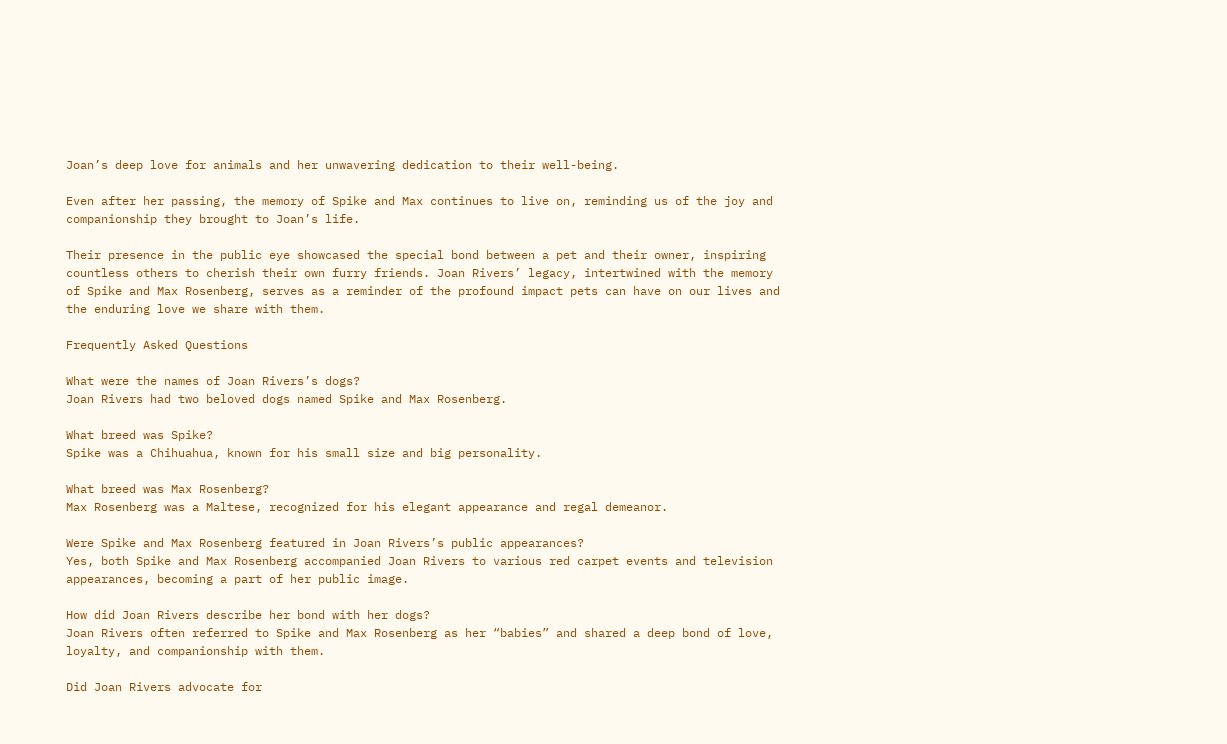Joan’s deep love for animals and her unwavering dedication to their well-being.

Even after her passing, the memory of Spike and Max continues to live on, reminding us of the joy and companionship they brought to Joan’s life.

Their presence in the public eye showcased the special bond between a pet and their owner, inspiring countless others to cherish their own furry friends. Joan Rivers’ legacy, intertwined with the memory of Spike and Max Rosenberg, serves as a reminder of the profound impact pets can have on our lives and the enduring love we share with them.

Frequently Asked Questions

What were the names of Joan Rivers’s dogs?
Joan Rivers had two beloved dogs named Spike and Max Rosenberg.

What breed was Spike?
Spike was a Chihuahua, known for his small size and big personality.

What breed was Max Rosenberg?
Max Rosenberg was a Maltese, recognized for his elegant appearance and regal demeanor.

Were Spike and Max Rosenberg featured in Joan Rivers’s public appearances?
Yes, both Spike and Max Rosenberg accompanied Joan Rivers to various red carpet events and television appearances, becoming a part of her public image.

How did Joan Rivers describe her bond with her dogs?
Joan Rivers often referred to Spike and Max Rosenberg as her “babies” and shared a deep bond of love, loyalty, and companionship with them.

Did Joan Rivers advocate for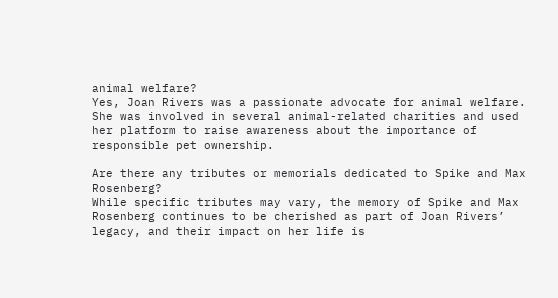animal welfare?
Yes, Joan Rivers was a passionate advocate for animal welfare. She was involved in several animal-related charities and used her platform to raise awareness about the importance of responsible pet ownership.

Are there any tributes or memorials dedicated to Spike and Max Rosenberg?
While specific tributes may vary, the memory of Spike and Max Rosenberg continues to be cherished as part of Joan Rivers’ legacy, and their impact on her life is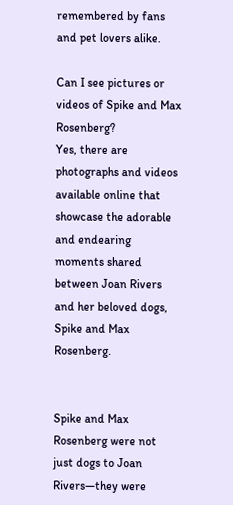remembered by fans and pet lovers alike.

Can I see pictures or videos of Spike and Max Rosenberg?
Yes, there are photographs and videos available online that showcase the adorable and endearing moments shared between Joan Rivers and her beloved dogs, Spike and Max Rosenberg.


Spike and Max Rosenberg were not just dogs to Joan Rivers—they were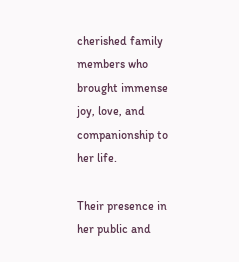cherished family members who brought immense joy, love, and companionship to her life.

Their presence in her public and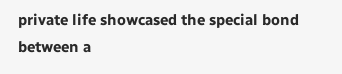private life showcased the special bond between a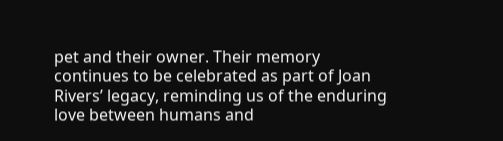pet and their owner. Their memory continues to be celebrated as part of Joan Rivers’ legacy, reminding us of the enduring love between humans and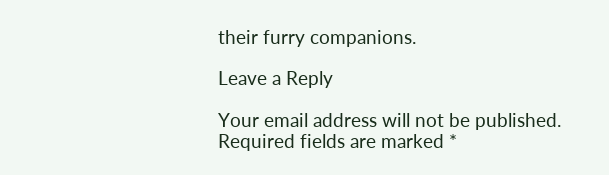their furry companions.

Leave a Reply

Your email address will not be published. Required fields are marked *